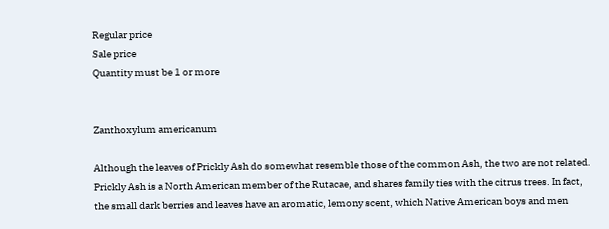Regular price
Sale price
Quantity must be 1 or more


Zanthoxylum americanum

Although the leaves of Prickly Ash do somewhat resemble those of the common Ash, the two are not related. Prickly Ash is a North American member of the Rutacae, and shares family ties with the citrus trees. In fact, the small dark berries and leaves have an aromatic, lemony scent, which Native American boys and men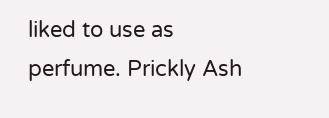liked to use as perfume. Prickly Ash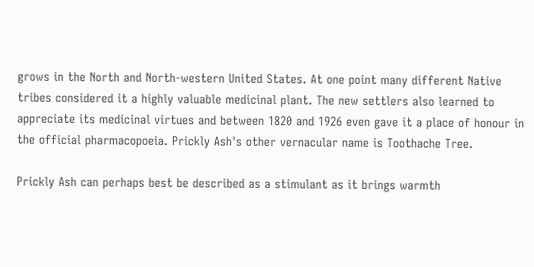grows in the North and North-western United States. At one point many different Native tribes considered it a highly valuable medicinal plant. The new settlers also learned to appreciate its medicinal virtues and between 1820 and 1926 even gave it a place of honour in the official pharmacopoeia. Prickly Ash's other vernacular name is Toothache Tree.

Prickly Ash can perhaps best be described as a stimulant as it brings warmth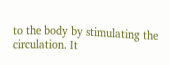to the body by stimulating the circulation. It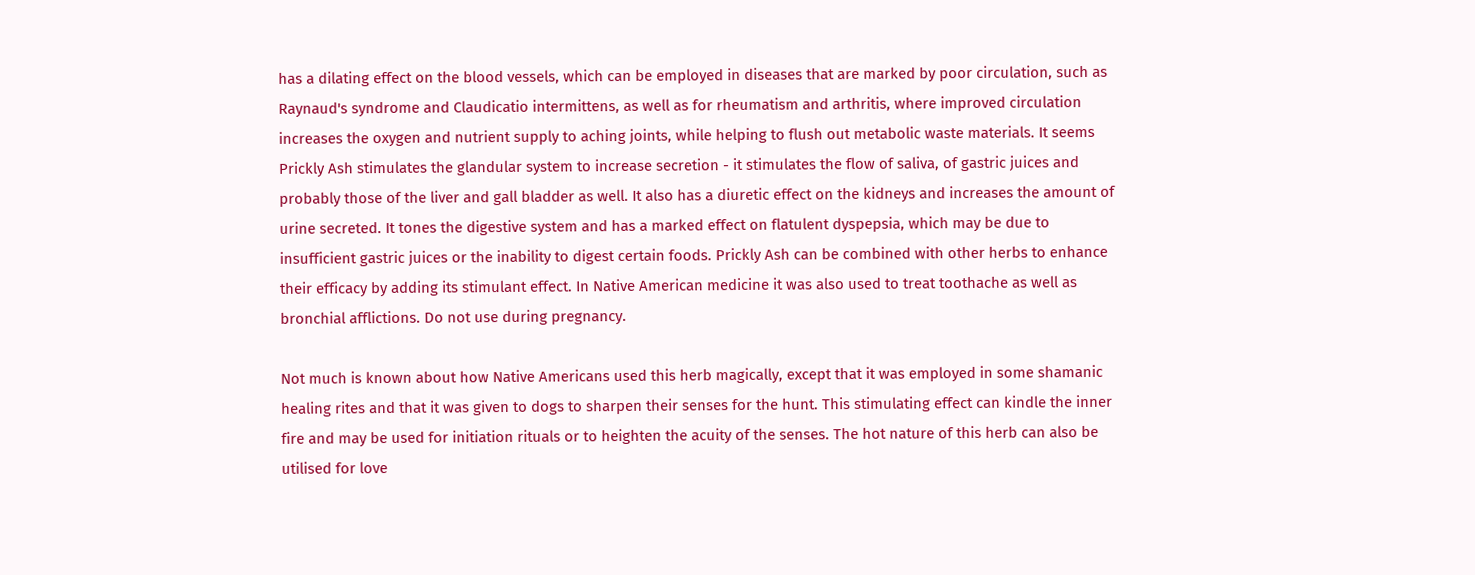has a dilating effect on the blood vessels, which can be employed in diseases that are marked by poor circulation, such as Raynaud's syndrome and Claudicatio intermittens, as well as for rheumatism and arthritis, where improved circulation increases the oxygen and nutrient supply to aching joints, while helping to flush out metabolic waste materials. It seems Prickly Ash stimulates the glandular system to increase secretion - it stimulates the flow of saliva, of gastric juices and probably those of the liver and gall bladder as well. It also has a diuretic effect on the kidneys and increases the amount of urine secreted. It tones the digestive system and has a marked effect on flatulent dyspepsia, which may be due to insufficient gastric juices or the inability to digest certain foods. Prickly Ash can be combined with other herbs to enhance their efficacy by adding its stimulant effect. In Native American medicine it was also used to treat toothache as well as bronchial afflictions. Do not use during pregnancy.

Not much is known about how Native Americans used this herb magically, except that it was employed in some shamanic healing rites and that it was given to dogs to sharpen their senses for the hunt. This stimulating effect can kindle the inner fire and may be used for initiation rituals or to heighten the acuity of the senses. The hot nature of this herb can also be utilised for love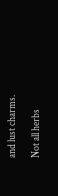and lust charms.

Not all herbs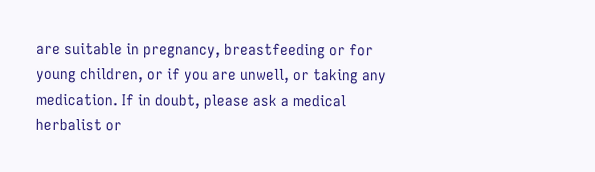are suitable in pregnancy, breastfeeding or for young children, or if you are unwell, or taking any medication. If in doubt, please ask a medical herbalist or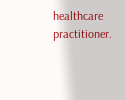healthcare practitioner.